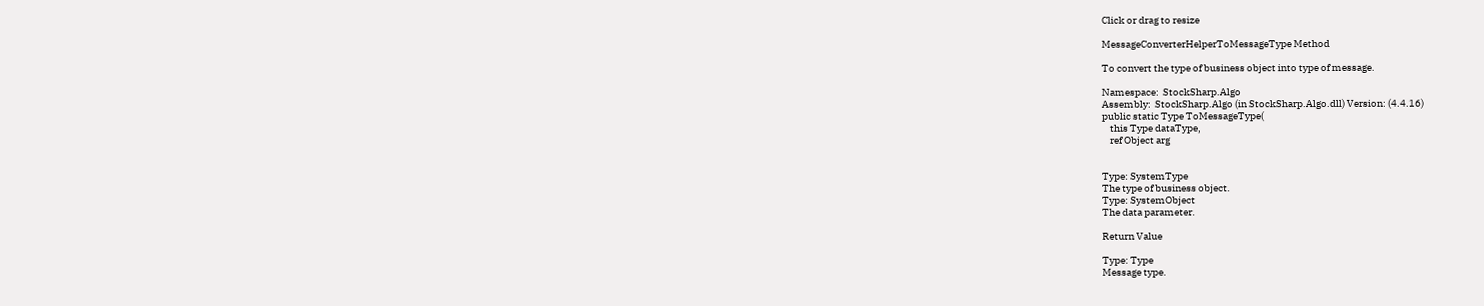Click or drag to resize

MessageConverterHelperToMessageType Method

To convert the type of business object into type of message.

Namespace:  StockSharp.Algo
Assembly:  StockSharp.Algo (in StockSharp.Algo.dll) Version: (4.4.16)
public static Type ToMessageType(
    this Type dataType,
    ref Object arg


Type: SystemType
The type of business object.
Type: SystemObject
The data parameter.

Return Value

Type: Type
Message type.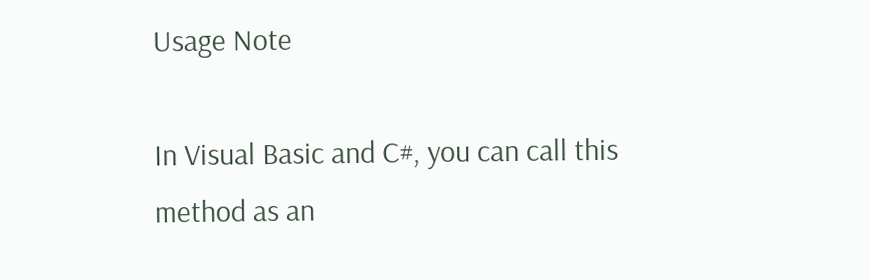Usage Note

In Visual Basic and C#, you can call this method as an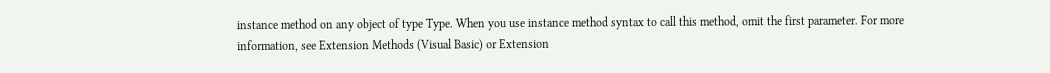instance method on any object of type Type. When you use instance method syntax to call this method, omit the first parameter. For more information, see Extension Methods (Visual Basic) or Extension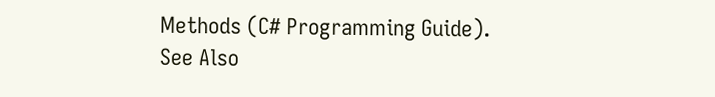Methods (C# Programming Guide).
See Also